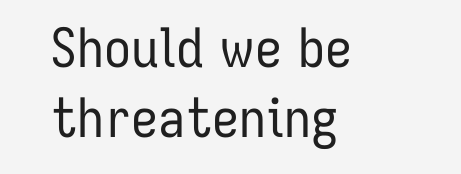Should we be threatening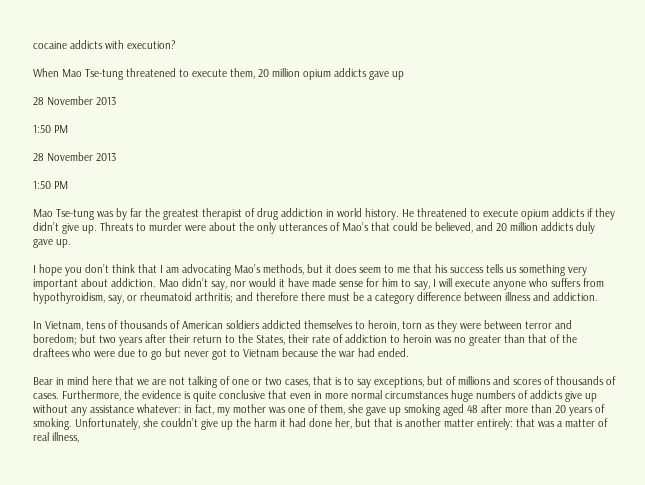cocaine addicts with execution?

When Mao Tse-tung threatened to execute them, 20 million opium addicts gave up

28 November 2013

1:50 PM

28 November 2013

1:50 PM

Mao Tse-tung was by far the greatest therapist of drug addiction in world history. He threatened to execute opium addicts if they didn’t give up. Threats to murder were about the only utterances of Mao’s that could be believed, and 20 million addicts duly gave up.

I hope you don’t think that I am advocating Mao’s methods, but it does seem to me that his success tells us something very important about addiction. Mao didn’t say, nor would it have made sense for him to say, I will execute anyone who suffers from hypothyroidism, say, or rheumatoid arthritis; and therefore there must be a category difference between illness and addiction.

In Vietnam, tens of thousands of American soldiers addicted themselves to heroin, torn as they were between terror and boredom; but two years after their return to the States, their rate of addiction to heroin was no greater than that of the draftees who were due to go but never got to Vietnam because the war had ended.

Bear in mind here that we are not talking of one or two cases, that is to say exceptions, but of millions and scores of thousands of cases. Furthermore, the evidence is quite conclusive that even in more normal circumstances huge numbers of addicts give up without any assistance whatever: in fact, my mother was one of them, she gave up smoking aged 48 after more than 20 years of smoking. Unfortunately, she couldn’t give up the harm it had done her, but that is another matter entirely: that was a matter of real illness,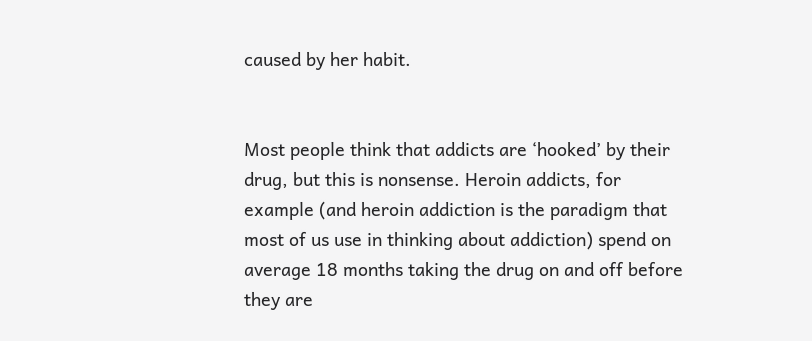caused by her habit.


Most people think that addicts are ‘hooked’ by their drug, but this is nonsense. Heroin addicts, for example (and heroin addiction is the paradigm that most of us use in thinking about addiction) spend on average 18 months taking the drug on and off before they are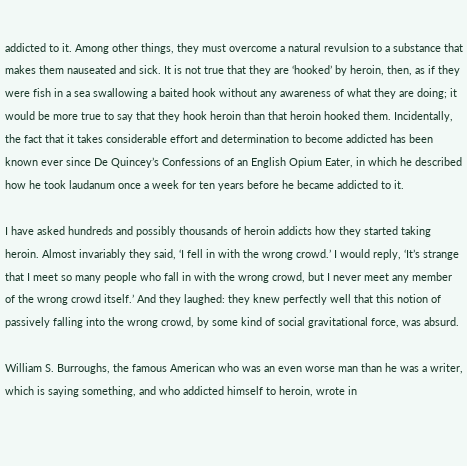addicted to it. Among other things, they must overcome a natural revulsion to a substance that makes them nauseated and sick. It is not true that they are ‘hooked’ by heroin, then, as if they were fish in a sea swallowing a baited hook without any awareness of what they are doing; it would be more true to say that they hook heroin than that heroin hooked them. Incidentally, the fact that it takes considerable effort and determination to become addicted has been known ever since De Quincey’s Confessions of an English Opium Eater, in which he described how he took laudanum once a week for ten years before he became addicted to it.

I have asked hundreds and possibly thousands of heroin addicts how they started taking heroin. Almost invariably they said, ‘I fell in with the wrong crowd.’ I would reply, ‘It’s strange that I meet so many people who fall in with the wrong crowd, but I never meet any member of the wrong crowd itself.’ And they laughed: they knew perfectly well that this notion of passively falling into the wrong crowd, by some kind of social gravitational force, was absurd.

William S. Burroughs, the famous American who was an even worse man than he was a writer, which is saying something, and who addicted himself to heroin, wrote in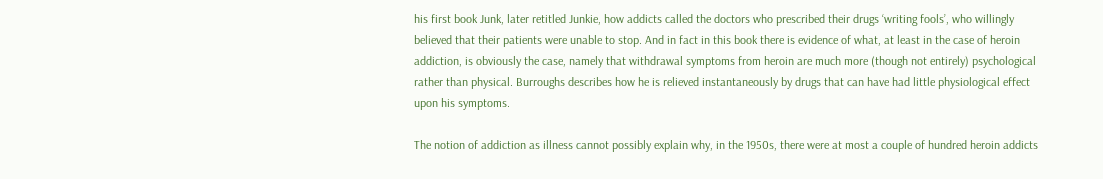his first book Junk, later retitled Junkie, how addicts called the doctors who prescribed their drugs ‘writing fools’, who willingly believed that their patients were unable to stop. And in fact in this book there is evidence of what, at least in the case of heroin addiction, is obviously the case, namely that withdrawal symptoms from heroin are much more (though not entirely) psychological rather than physical. Burroughs describes how he is relieved instantaneously by drugs that can have had little physiological effect upon his symptoms.

The notion of addiction as illness cannot possibly explain why, in the 1950s, there were at most a couple of hundred heroin addicts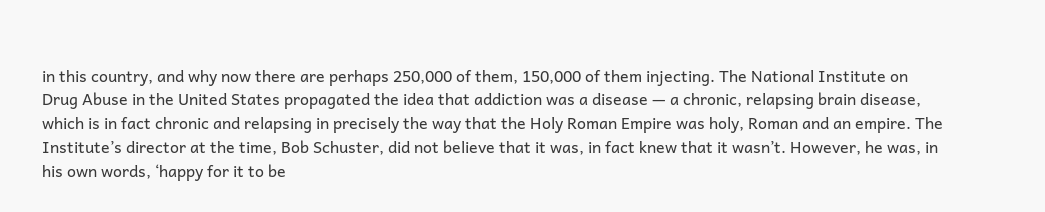in this country, and why now there are perhaps 250,000 of them, 150,000 of them injecting. The National Institute on Drug Abuse in the United States propagated the idea that addiction was a disease — a chronic, relapsing brain disease, which is in fact chronic and relapsing in precisely the way that the Holy Roman Empire was holy, Roman and an empire. The Institute’s director at the time, Bob Schuster, did not believe that it was, in fact knew that it wasn’t. However, he was, in his own words, ‘happy for it to be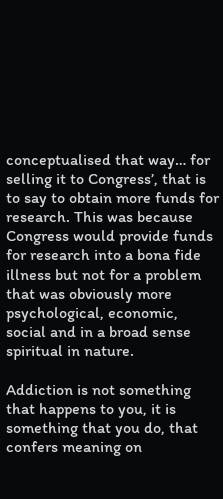conceptualised that way… for selling it to Congress’, that is to say to obtain more funds for research. This was because Congress would provide funds for research into a bona fide illness but not for a problem that was obviously more psychological, economic, social and in a broad sense spiritual in nature.

Addiction is not something that happens to you, it is something that you do, that confers meaning on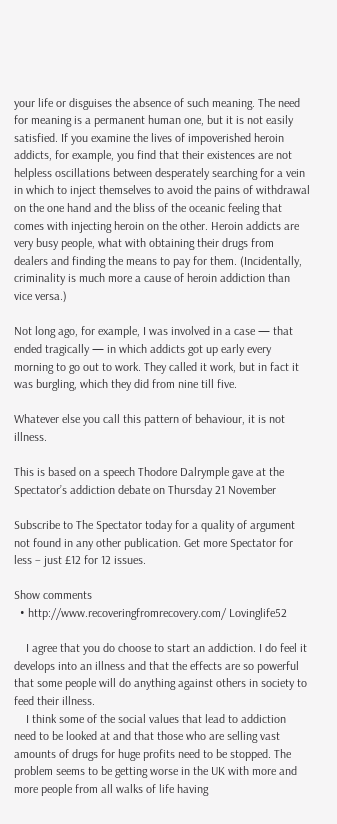your life or disguises the absence of such meaning. The need for meaning is a permanent human one, but it is not easily satisfied. If you examine the lives of impoverished heroin addicts, for example, you find that their existences are not helpless oscillations between desperately searching for a vein in which to inject themselves to avoid the pains of withdrawal on the one hand and the bliss of the oceanic feeling that comes with injecting heroin on the other. Heroin addicts are very busy people, what with obtaining their drugs from dealers and finding the means to pay for them. (Incidentally, criminality is much more a cause of heroin addiction than vice versa.)

Not long ago, for example, I was involved in a case — that ended tragically — in which addicts got up early every morning to go out to work. They called it work, but in fact it was burgling, which they did from nine till five.

Whatever else you call this pattern of behaviour, it is not illness.

This is based on a speech Thodore Dalrymple gave at the Spectator’s addiction debate on Thursday 21 November

Subscribe to The Spectator today for a quality of argument not found in any other publication. Get more Spectator for less – just £12 for 12 issues.

Show comments
  • http://www.recoveringfromrecovery.com/ Lovinglife52

    I agree that you do choose to start an addiction. I do feel it develops into an illness and that the effects are so powerful that some people will do anything against others in society to feed their illness.
    I think some of the social values that lead to addiction need to be looked at and that those who are selling vast amounts of drugs for huge profits need to be stopped. The problem seems to be getting worse in the UK with more and more people from all walks of life having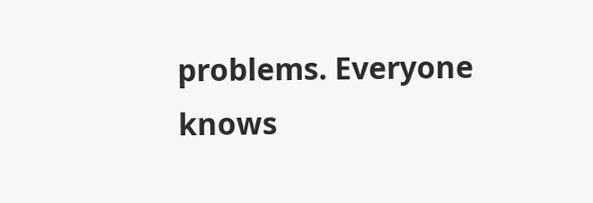problems. Everyone knows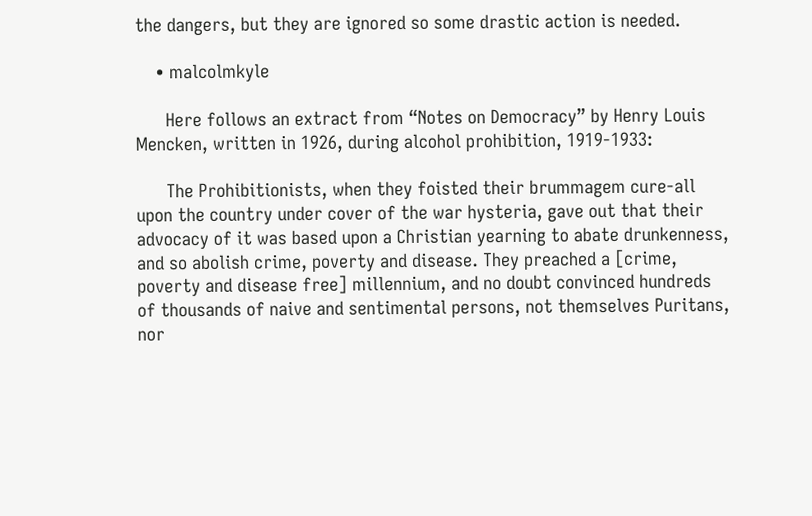the dangers, but they are ignored so some drastic action is needed.

    • malcolmkyle

      Here follows an extract from “Notes on Democracy” by Henry Louis Mencken, written in 1926, during alcohol prohibition, 1919-1933:

      The Prohibitionists, when they foisted their brummagem cure-all upon the country under cover of the war hysteria, gave out that their advocacy of it was based upon a Christian yearning to abate drunkenness, and so abolish crime, poverty and disease. They preached a [crime, poverty and disease free] millennium, and no doubt convinced hundreds of thousands of naive and sentimental persons, not themselves Puritans, nor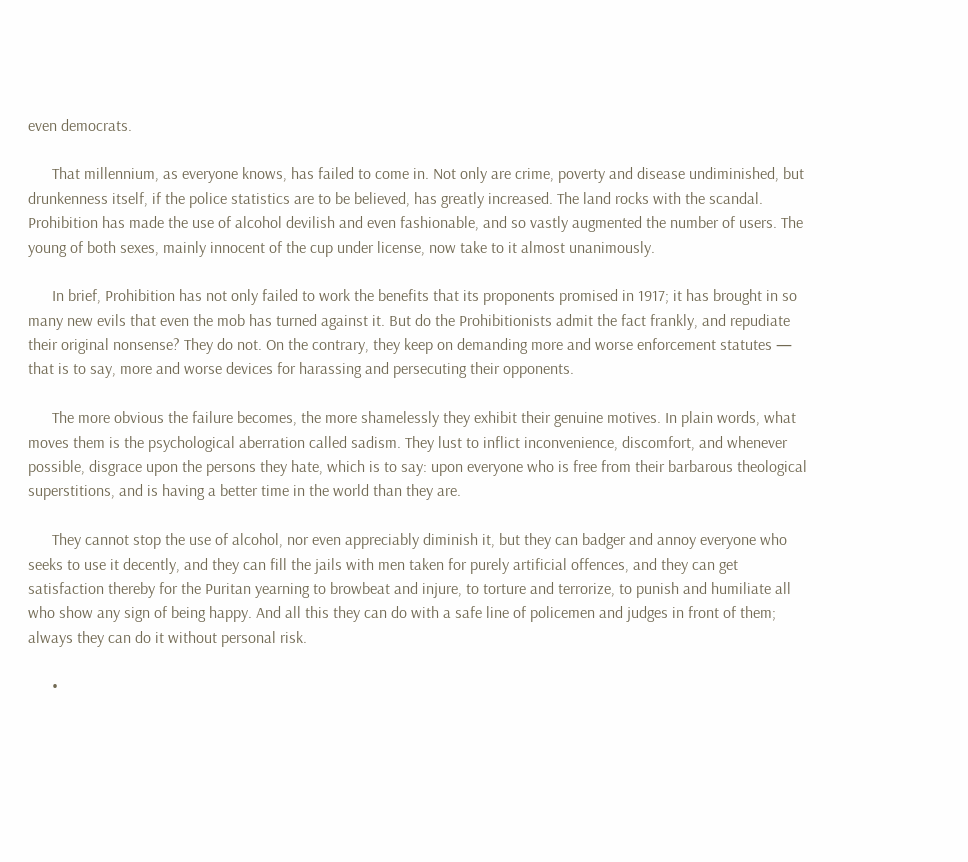even democrats.

      That millennium, as everyone knows, has failed to come in. Not only are crime, poverty and disease undiminished, but drunkenness itself, if the police statistics are to be believed, has greatly increased. The land rocks with the scandal. Prohibition has made the use of alcohol devilish and even fashionable, and so vastly augmented the number of users. The young of both sexes, mainly innocent of the cup under license, now take to it almost unanimously.

      In brief, Prohibition has not only failed to work the benefits that its proponents promised in 1917; it has brought in so many new evils that even the mob has turned against it. But do the Prohibitionists admit the fact frankly, and repudiate their original nonsense? They do not. On the contrary, they keep on demanding more and worse enforcement statutes — that is to say, more and worse devices for harassing and persecuting their opponents.

      The more obvious the failure becomes, the more shamelessly they exhibit their genuine motives. In plain words, what moves them is the psychological aberration called sadism. They lust to inflict inconvenience, discomfort, and whenever possible, disgrace upon the persons they hate, which is to say: upon everyone who is free from their barbarous theological superstitions, and is having a better time in the world than they are.

      They cannot stop the use of alcohol, nor even appreciably diminish it, but they can badger and annoy everyone who seeks to use it decently, and they can fill the jails with men taken for purely artificial offences, and they can get satisfaction thereby for the Puritan yearning to browbeat and injure, to torture and terrorize, to punish and humiliate all who show any sign of being happy. And all this they can do with a safe line of policemen and judges in front of them; always they can do it without personal risk.

      •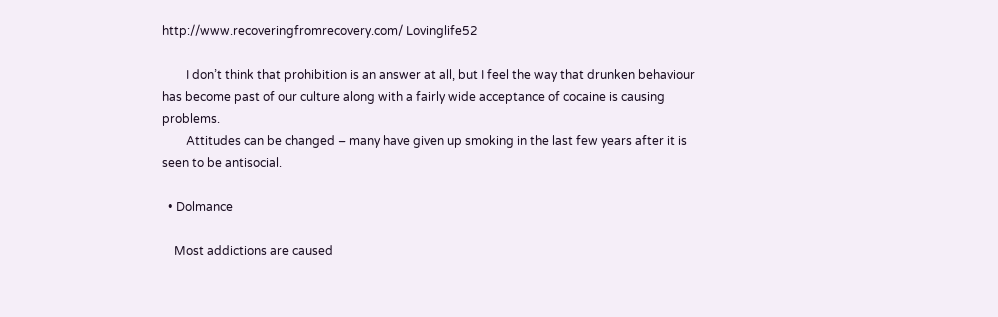http://www.recoveringfromrecovery.com/ Lovinglife52

        I don’t think that prohibition is an answer at all, but I feel the way that drunken behaviour has become past of our culture along with a fairly wide acceptance of cocaine is causing problems.
        Attitudes can be changed – many have given up smoking in the last few years after it is seen to be antisocial.

  • Dolmance

    Most addictions are caused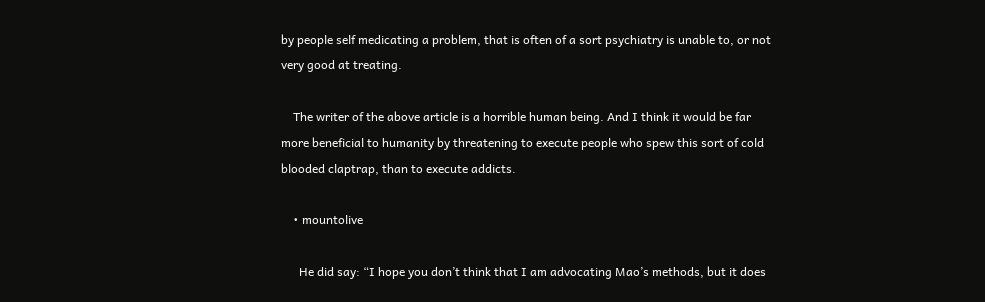by people self medicating a problem, that is often of a sort psychiatry is unable to, or not very good at treating.

    The writer of the above article is a horrible human being. And I think it would be far more beneficial to humanity by threatening to execute people who spew this sort of cold blooded claptrap, than to execute addicts.

    • mountolive

      He did say: “I hope you don’t think that I am advocating Mao’s methods, but it does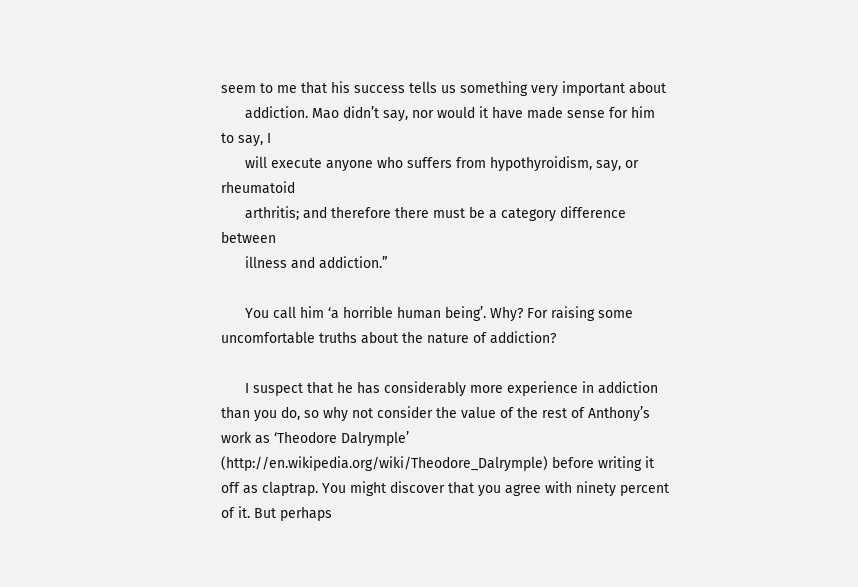seem to me that his success tells us something very important about
      addiction. Mao didn’t say, nor would it have made sense for him to say, I
      will execute anyone who suffers from hypothyroidism, say, or rheumatoid
      arthritis; and therefore there must be a category difference between
      illness and addiction.”

      You call him ‘a horrible human being’. Why? For raising some uncomfortable truths about the nature of addiction?

      I suspect that he has considerably more experience in addiction than you do, so why not consider the value of the rest of Anthony’s work as ‘Theodore Dalrymple’ (http://en.wikipedia.org/wiki/Theodore_Dalrymple) before writing it off as claptrap. You might discover that you agree with ninety percent of it. But perhaps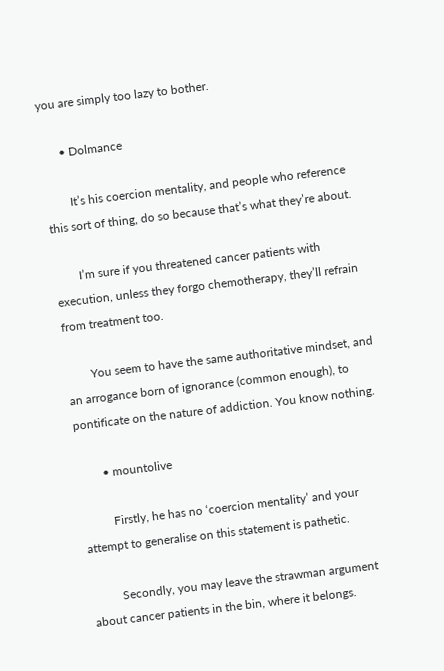you are simply too lazy to bother.

      • Dolmance

        It’s his coercion mentality, and people who reference this sort of thing, do so because that’s what they’re about.

        I’m sure if you threatened cancer patients with execution, unless they forgo chemotherapy, they’ll refrain from treatment too.

        You seem to have the same authoritative mindset, and an arrogance born of ignorance (common enough), to pontificate on the nature of addiction. You know nothing.

        • mountolive

          Firstly, he has no ‘coercion mentality’ and your attempt to generalise on this statement is pathetic.

          Secondly, you may leave the strawman argument about cancer patients in the bin, where it belongs.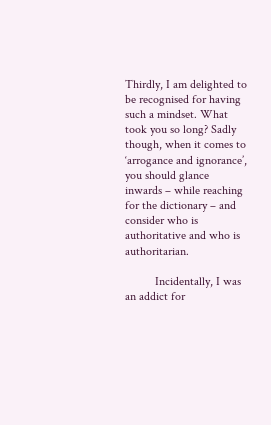Thirdly, I am delighted to be recognised for having such a mindset. What took you so long? Sadly though, when it comes to ‘arrogance and ignorance’, you should glance inwards – while reaching for the dictionary – and consider who is authoritative and who is authoritarian.

          Incidentally, I was an addict for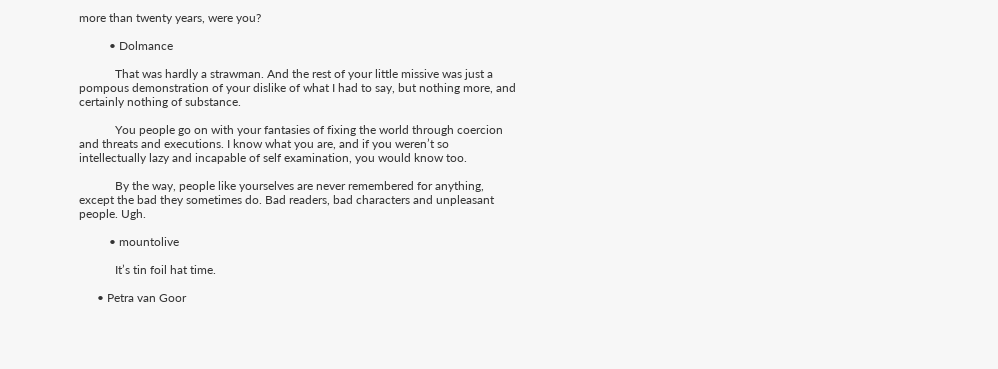more than twenty years, were you?

          • Dolmance

            That was hardly a strawman. And the rest of your little missive was just a pompous demonstration of your dislike of what I had to say, but nothing more, and certainly nothing of substance.

            You people go on with your fantasies of fixing the world through coercion and threats and executions. I know what you are, and if you weren’t so intellectually lazy and incapable of self examination, you would know too.

            By the way, people like yourselves are never remembered for anything, except the bad they sometimes do. Bad readers, bad characters and unpleasant people. Ugh.

          • mountolive

            It’s tin foil hat time.

      • Petra van Goor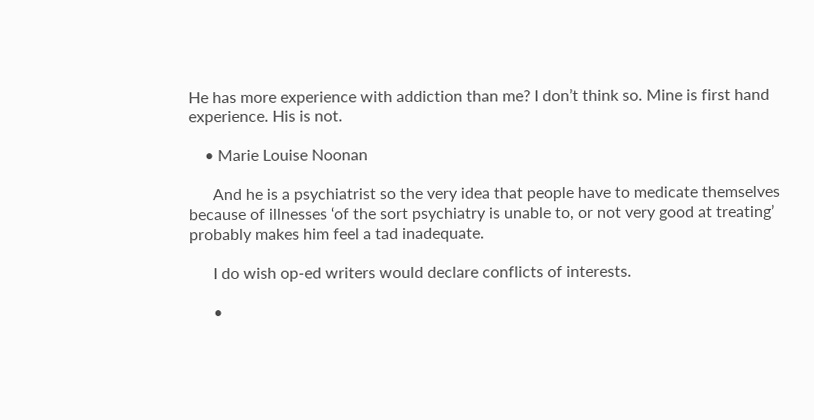He has more experience with addiction than me? I don’t think so. Mine is first hand experience. His is not.

    • Marie Louise Noonan

      And he is a psychiatrist so the very idea that people have to medicate themselves because of illnesses ‘of the sort psychiatry is unable to, or not very good at treating’ probably makes him feel a tad inadequate.

      I do wish op-ed writers would declare conflicts of interests.

      •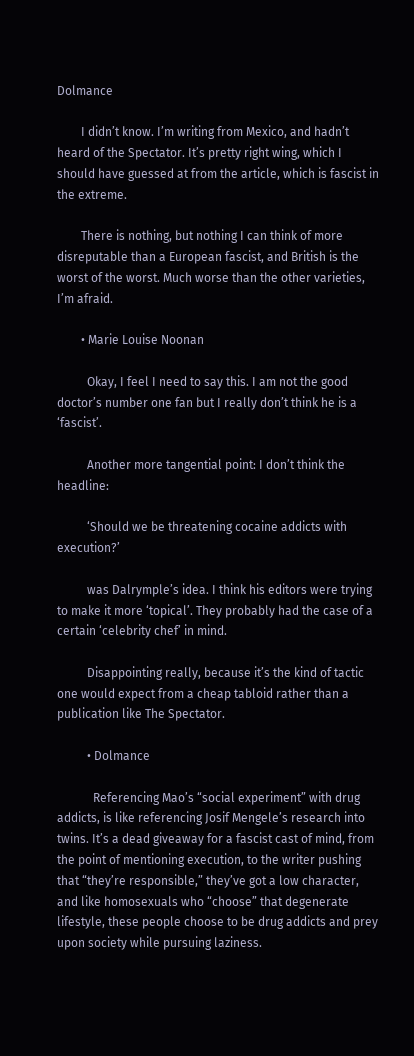Dolmance

        I didn’t know. I’m writing from Mexico, and hadn’t heard of the Spectator. It’s pretty right wing, which I should have guessed at from the article, which is fascist in the extreme.

        There is nothing, but nothing I can think of more disreputable than a European fascist, and British is the worst of the worst. Much worse than the other varieties, I’m afraid.

        • Marie Louise Noonan

          Okay, I feel I need to say this. I am not the good doctor’s number one fan but I really don’t think he is a ‘fascist’.

          Another more tangential point: I don’t think the headline:

          ‘Should we be threatening cocaine addicts with execution?’

          was Dalrymple’s idea. I think his editors were trying to make it more ‘topical’. They probably had the case of a certain ‘celebrity chef’ in mind.

          Disappointing really, because it’s the kind of tactic one would expect from a cheap tabloid rather than a publication like The Spectator.

          • Dolmance

            Referencing Mao’s “social experiment” with drug addicts, is like referencing Josif Mengele’s research into twins. It’s a dead giveaway for a fascist cast of mind, from the point of mentioning execution, to the writer pushing that “they’re responsible,” they’ve got a low character, and like homosexuals who “choose” that degenerate lifestyle, these people choose to be drug addicts and prey upon society while pursuing laziness.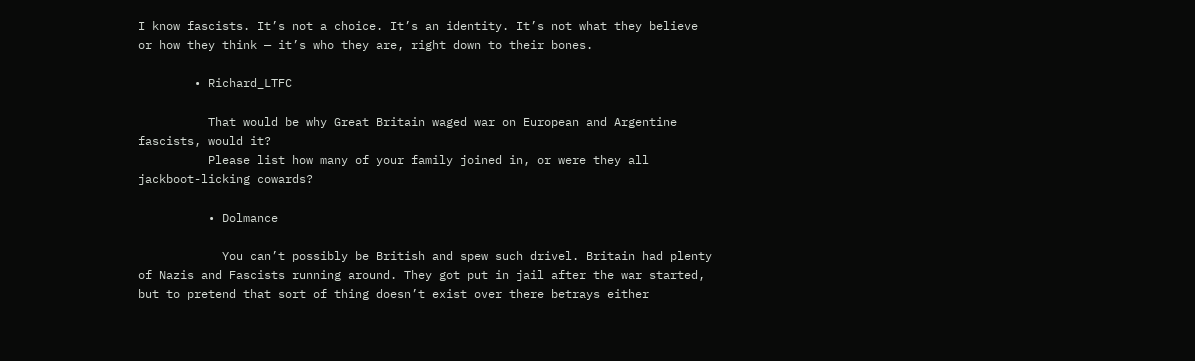I know fascists. It’s not a choice. It’s an identity. It’s not what they believe or how they think — it’s who they are, right down to their bones.

        • Richard_LTFC

          That would be why Great Britain waged war on European and Argentine fascists, would it?
          Please list how many of your family joined in, or were they all jackboot-licking cowards?

          • Dolmance

            You can’t possibly be British and spew such drivel. Britain had plenty of Nazis and Fascists running around. They got put in jail after the war started, but to pretend that sort of thing doesn’t exist over there betrays either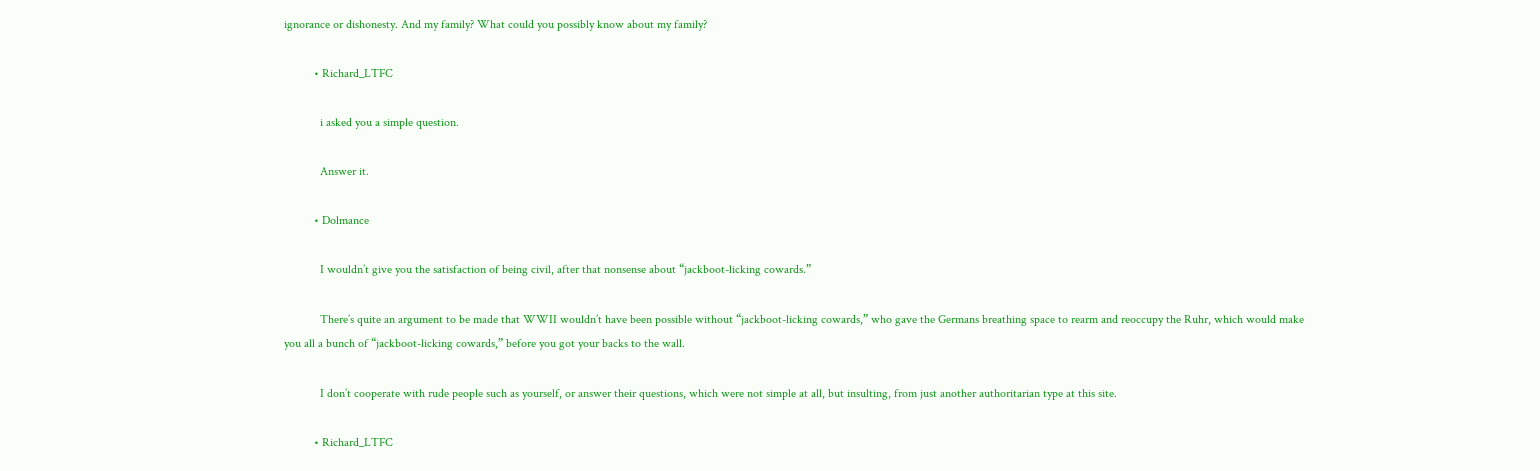ignorance or dishonesty. And my family? What could you possibly know about my family?

          • Richard_LTFC

            i asked you a simple question.

            Answer it.

          • Dolmance

            I wouldn’t give you the satisfaction of being civil, after that nonsense about “jackboot-licking cowards.”

            There’s quite an argument to be made that WWII wouldn’t have been possible without “jackboot-licking cowards,” who gave the Germans breathing space to rearm and reoccupy the Ruhr, which would make you all a bunch of “jackboot-licking cowards,” before you got your backs to the wall.

            I don’t cooperate with rude people such as yourself, or answer their questions, which were not simple at all, but insulting, from just another authoritarian type at this site.

          • Richard_LTFC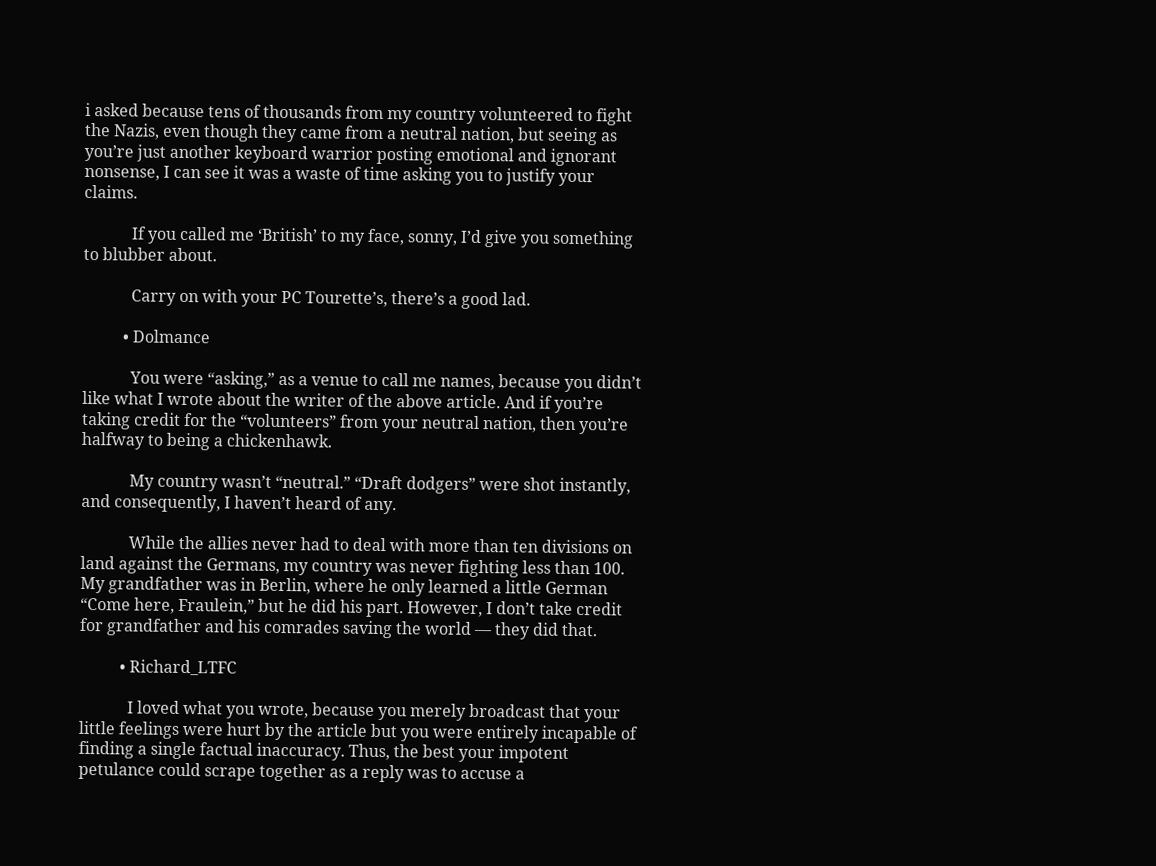i asked because tens of thousands from my country volunteered to fight the Nazis, even though they came from a neutral nation, but seeing as you’re just another keyboard warrior posting emotional and ignorant nonsense, I can see it was a waste of time asking you to justify your claims.

            If you called me ‘British’ to my face, sonny, I’d give you something to blubber about.

            Carry on with your PC Tourette’s, there’s a good lad.

          • Dolmance

            You were “asking,” as a venue to call me names, because you didn’t like what I wrote about the writer of the above article. And if you’re taking credit for the “volunteers” from your neutral nation, then you’re halfway to being a chickenhawk.

            My country wasn’t “neutral.” “Draft dodgers” were shot instantly, and consequently, I haven’t heard of any.

            While the allies never had to deal with more than ten divisions on land against the Germans, my country was never fighting less than 100. My grandfather was in Berlin, where he only learned a little German “Come here, Fraulein,” but he did his part. However, I don’t take credit for grandfather and his comrades saving the world — they did that.

          • Richard_LTFC

            I loved what you wrote, because you merely broadcast that your little feelings were hurt by the article but you were entirely incapable of finding a single factual inaccuracy. Thus, the best your impotent petulance could scrape together as a reply was to accuse a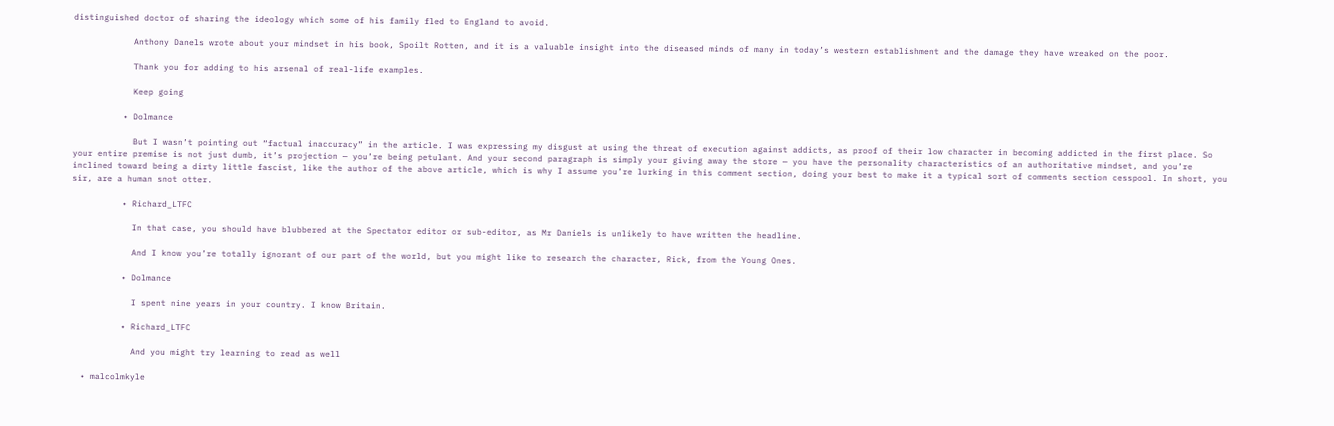distinguished doctor of sharing the ideology which some of his family fled to England to avoid.

            Anthony Danels wrote about your mindset in his book, Spoilt Rotten, and it is a valuable insight into the diseased minds of many in today’s western establishment and the damage they have wreaked on the poor.

            Thank you for adding to his arsenal of real-life examples.

            Keep going

          • Dolmance

            But I wasn’t pointing out “factual inaccuracy” in the article. I was expressing my disgust at using the threat of execution against addicts, as proof of their low character in becoming addicted in the first place. So your entire premise is not just dumb, it’s projection — you’re being petulant. And your second paragraph is simply your giving away the store — you have the personality characteristics of an authoritative mindset, and you’re inclined toward being a dirty little fascist, like the author of the above article, which is why I assume you’re lurking in this comment section, doing your best to make it a typical sort of comments section cesspool. In short, you sir, are a human snot otter.

          • Richard_LTFC

            In that case, you should have blubbered at the Spectator editor or sub-editor, as Mr Daniels is unlikely to have written the headline.

            And I know you’re totally ignorant of our part of the world, but you might like to research the character, Rick, from the Young Ones.

          • Dolmance

            I spent nine years in your country. I know Britain.

          • Richard_LTFC

            And you might try learning to read as well

  • malcolmkyle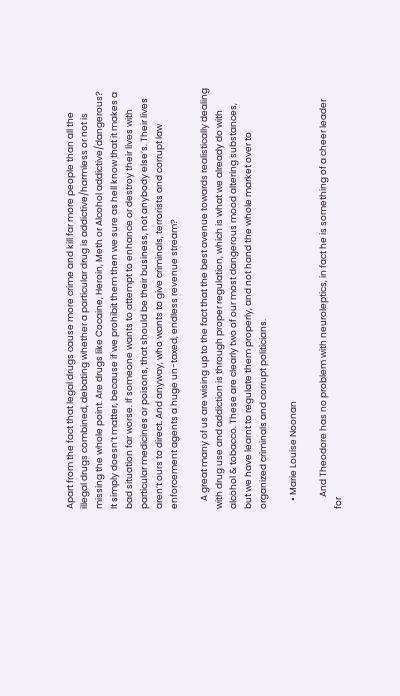Apart from the fact that legal drugs cause more crime and kill far more people than all the illegal drugs combined, debating whether a particular drug is addictive/harmless or not is missing the whole point. Are drugs like Cocaine, Heroin, Meth or Alcohol addictive/dangerous? It simply doesn’t matter, because if we prohibit them then we sure as hell know that it makes a bad situation far worse. If someone wants to attempt to enhance or destroy their lives with particular medicines or poisons, that should be their business, not anybody else’s. Their lives aren’t ours to direct. And anyway, who wants to give criminals, terrorists and corrupt law enforcement agents a huge un-taxed, endless revenue stream?

    A great many of us are wising up to the fact that the best avenue towards realistically dealing with drug use and addiction is through proper regulation, which is what we already do with alcohol & tobacco. These are clearly two of our most dangerous mood altering substances, but we have learnt to regulate them properly, and not hand the whole market over to organized criminals and corrupt politicians.

    • Marie Louise Noonan

      And Theodore has no problem with neuroleptics, in fact he is something of a cheer leader for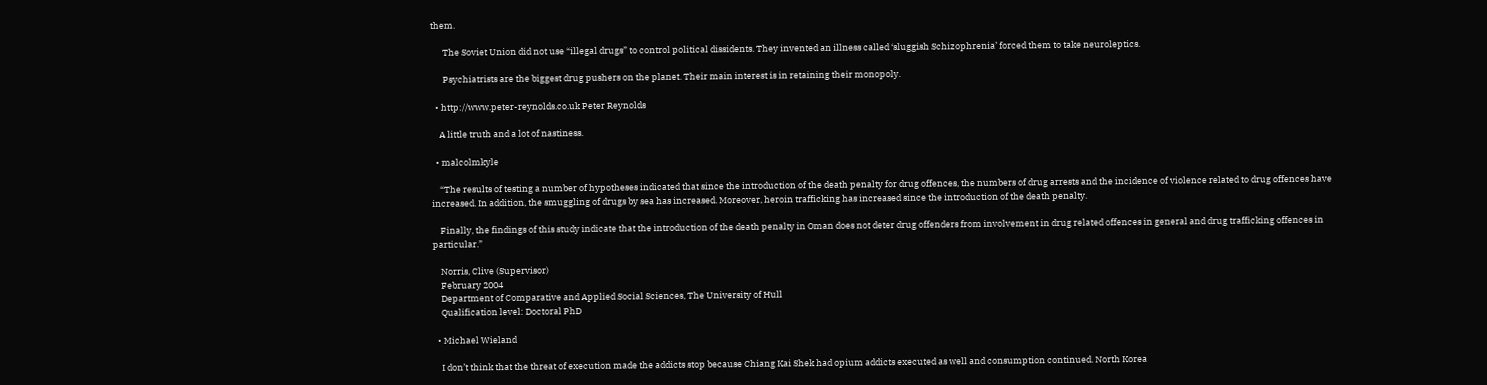them.

      The Soviet Union did not use “illegal drugs” to control political dissidents. They invented an illness called ‘sluggish Schizophrenia’ forced them to take neuroleptics.

      Psychiatrists are the biggest drug pushers on the planet. Their main interest is in retaining their monopoly.

  • http://www.peter-reynolds.co.uk Peter Reynolds

    A little truth and a lot of nastiness.

  • malcolmkyle

    “The results of testing a number of hypotheses indicated that since the introduction of the death penalty for drug offences, the numbers of drug arrests and the incidence of violence related to drug offences have increased. In addition, the smuggling of drugs by sea has increased. Moreover, heroin trafficking has increased since the introduction of the death penalty.

    Finally, the findings of this study indicate that the introduction of the death penalty in Oman does not deter drug offenders from involvement in drug related offences in general and drug trafficking offences in particular.”

    Norris, Clive (Supervisor)
    February 2004
    Department of Comparative and Applied Social Sciences, The University of Hull
    Qualification level: Doctoral PhD

  • Michael Wieland

    I don’t think that the threat of execution made the addicts stop because Chiang Kai Shek had opium addicts executed as well and consumption continued. North Korea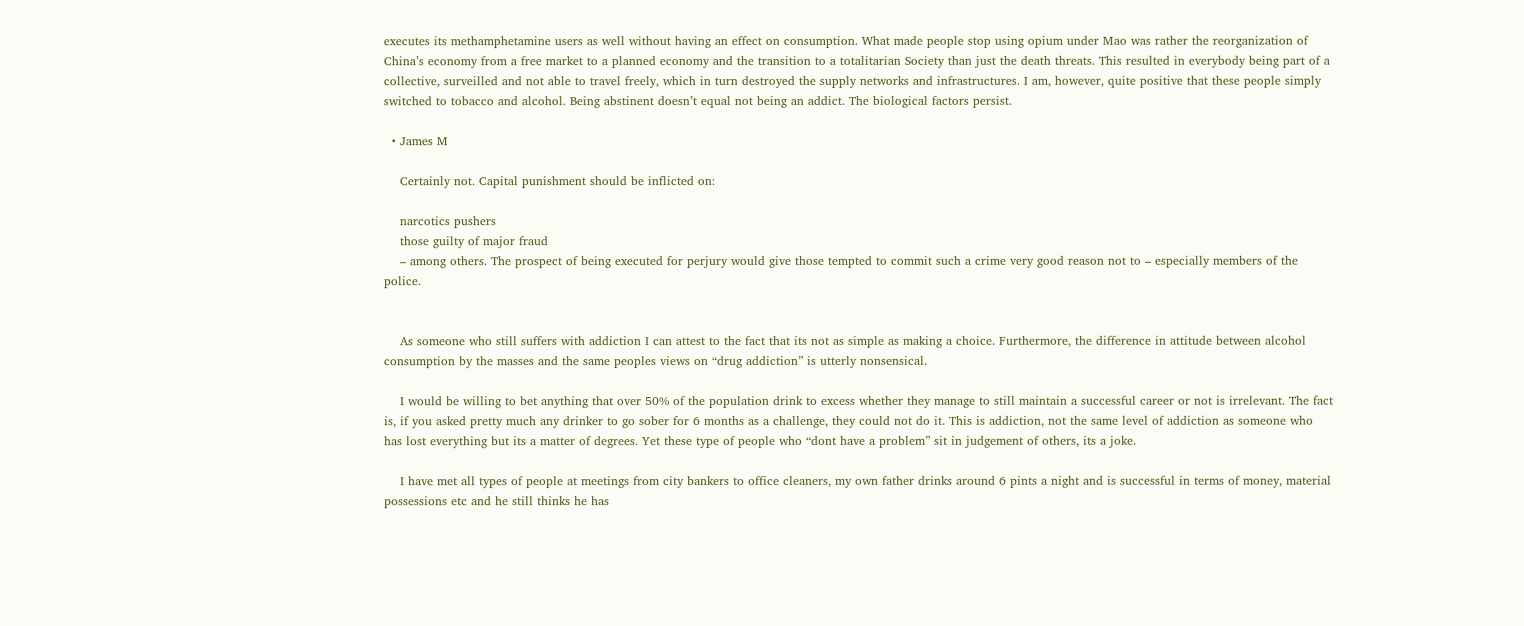executes its methamphetamine users as well without having an effect on consumption. What made people stop using opium under Mao was rather the reorganization of China’s economy from a free market to a planned economy and the transition to a totalitarian Society than just the death threats. This resulted in everybody being part of a collective, surveilled and not able to travel freely, which in turn destroyed the supply networks and infrastructures. I am, however, quite positive that these people simply switched to tobacco and alcohol. Being abstinent doesn’t equal not being an addict. The biological factors persist.

  • James M

    Certainly not. Capital punishment should be inflicted on:

    narcotics pushers
    those guilty of major fraud
    – among others. The prospect of being executed for perjury would give those tempted to commit such a crime very good reason not to – especially members of the police.


    As someone who still suffers with addiction I can attest to the fact that its not as simple as making a choice. Furthermore, the difference in attitude between alcohol consumption by the masses and the same peoples views on “drug addiction” is utterly nonsensical.

    I would be willing to bet anything that over 50% of the population drink to excess whether they manage to still maintain a successful career or not is irrelevant. The fact is, if you asked pretty much any drinker to go sober for 6 months as a challenge, they could not do it. This is addiction, not the same level of addiction as someone who has lost everything but its a matter of degrees. Yet these type of people who “dont have a problem” sit in judgement of others, its a joke.

    I have met all types of people at meetings from city bankers to office cleaners, my own father drinks around 6 pints a night and is successful in terms of money, material possessions etc and he still thinks he has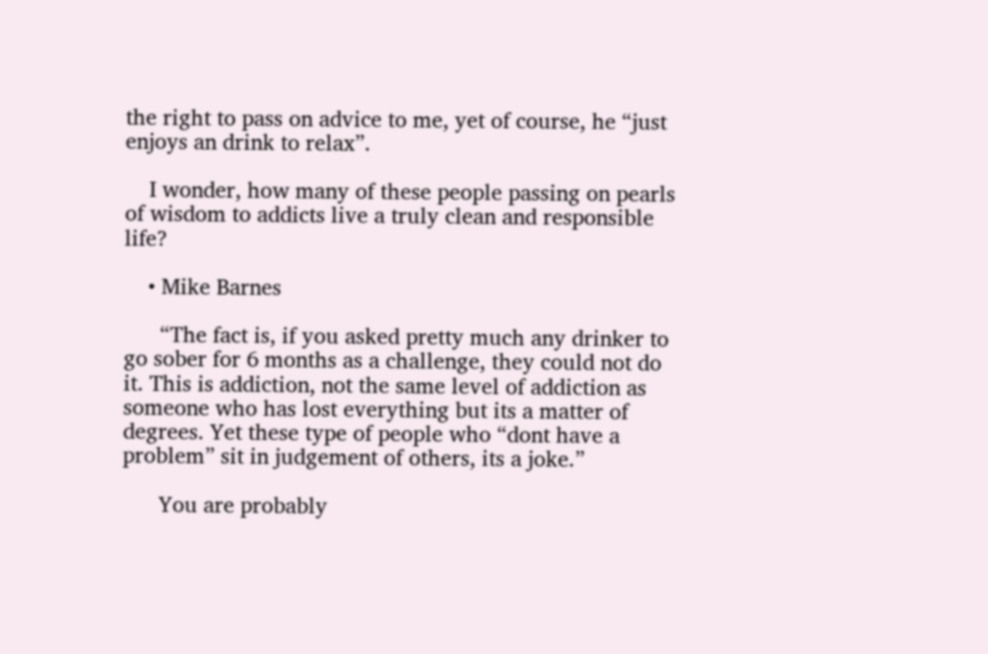the right to pass on advice to me, yet of course, he “just enjoys an drink to relax”.

    I wonder, how many of these people passing on pearls of wisdom to addicts live a truly clean and responsible life?

    • Mike Barnes

      “The fact is, if you asked pretty much any drinker to go sober for 6 months as a challenge, they could not do it. This is addiction, not the same level of addiction as someone who has lost everything but its a matter of degrees. Yet these type of people who “dont have a problem” sit in judgement of others, its a joke.”

      You are probably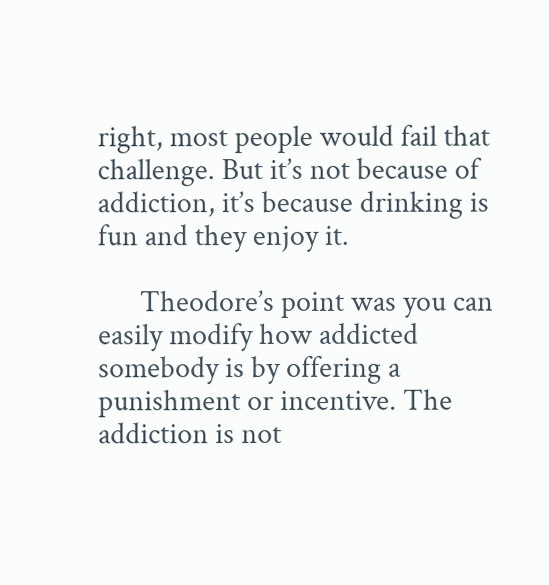right, most people would fail that challenge. But it’s not because of addiction, it’s because drinking is fun and they enjoy it.

      Theodore’s point was you can easily modify how addicted somebody is by offering a punishment or incentive. The addiction is not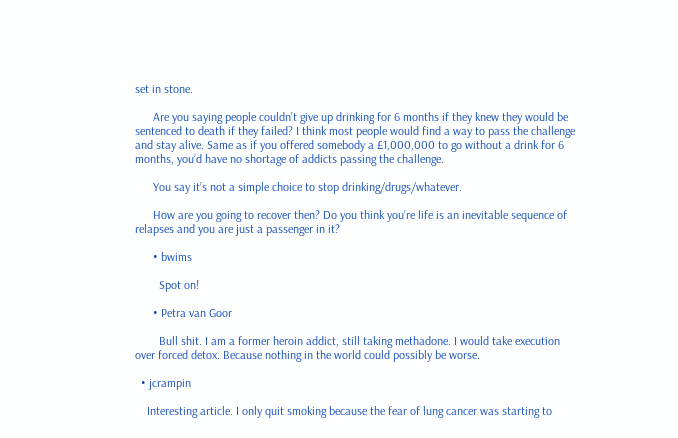set in stone.

      Are you saying people couldn’t give up drinking for 6 months if they knew they would be sentenced to death if they failed? I think most people would find a way to pass the challenge and stay alive. Same as if you offered somebody a £1,000,000 to go without a drink for 6 months, you’d have no shortage of addicts passing the challenge.

      You say it’s not a simple choice to stop drinking/drugs/whatever.

      How are you going to recover then? Do you think you’re life is an inevitable sequence of relapses and you are just a passenger in it?

      • bwims

        Spot on!

      • Petra van Goor

        Bull shit. I am a former heroin addict, still taking methadone. I would take execution over forced detox. Because nothing in the world could possibly be worse.

  • jcrampin

    Interesting article. I only quit smoking because the fear of lung cancer was starting to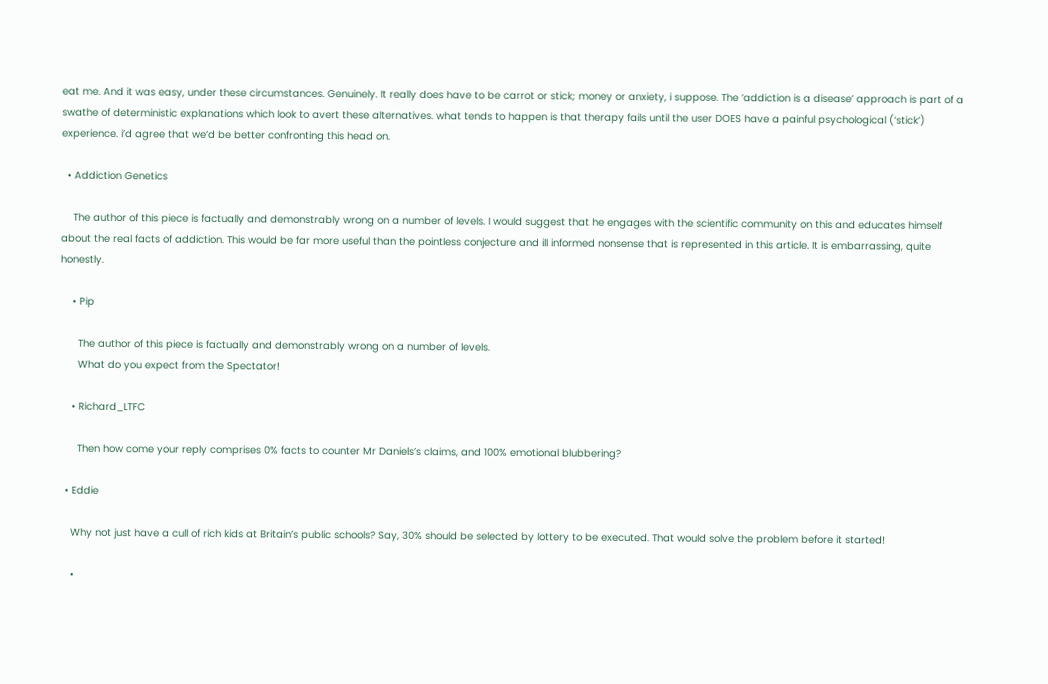eat me. And it was easy, under these circumstances. Genuinely. It really does have to be carrot or stick; money or anxiety, i suppose. The ‘addiction is a disease’ approach is part of a swathe of deterministic explanations which look to avert these alternatives. what tends to happen is that therapy fails until the user DOES have a painful psychological (‘stick’) experience. i’d agree that we’d be better confronting this head on.

  • Addiction Genetics

    The author of this piece is factually and demonstrably wrong on a number of levels. I would suggest that he engages with the scientific community on this and educates himself about the real facts of addiction. This would be far more useful than the pointless conjecture and ill informed nonsense that is represented in this article. It is embarrassing, quite honestly.

    • Pip

      The author of this piece is factually and demonstrably wrong on a number of levels.
      What do you expect from the Spectator!

    • Richard_LTFC

      Then how come your reply comprises 0% facts to counter Mr Daniels’s claims, and 100% emotional blubbering?

  • Eddie

    Why not just have a cull of rich kids at Britain’s public schools? Say, 30% should be selected by lottery to be executed. That would solve the problem before it started!

    •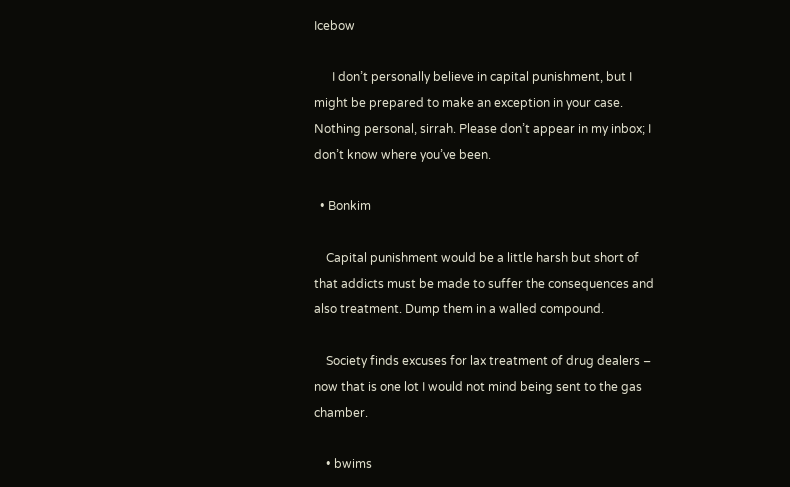Icebow

      I don’t personally believe in capital punishment, but I might be prepared to make an exception in your case. Nothing personal, sirrah. Please don’t appear in my inbox; I don’t know where you’ve been.

  • Bonkim

    Capital punishment would be a little harsh but short of that addicts must be made to suffer the consequences and also treatment. Dump them in a walled compound.

    Society finds excuses for lax treatment of drug dealers – now that is one lot I would not mind being sent to the gas chamber.

    • bwims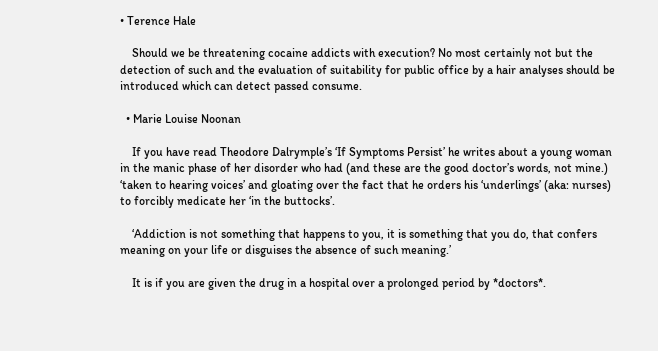• Terence Hale

    Should we be threatening cocaine addicts with execution? No most certainly not but the detection of such and the evaluation of suitability for public office by a hair analyses should be introduced which can detect passed consume.

  • Marie Louise Noonan

    If you have read Theodore Dalrymple’s ‘If Symptoms Persist’ he writes about a young woman in the manic phase of her disorder who had (and these are the good doctor’s words, not mine.) ‘taken to hearing voices’ and gloating over the fact that he orders his ‘underlings’ (aka: nurses) to forcibly medicate her ‘in the buttocks’.

    ‘Addiction is not something that happens to you, it is something that you do, that confers meaning on your life or disguises the absence of such meaning.’

    It is if you are given the drug in a hospital over a prolonged period by *doctors*.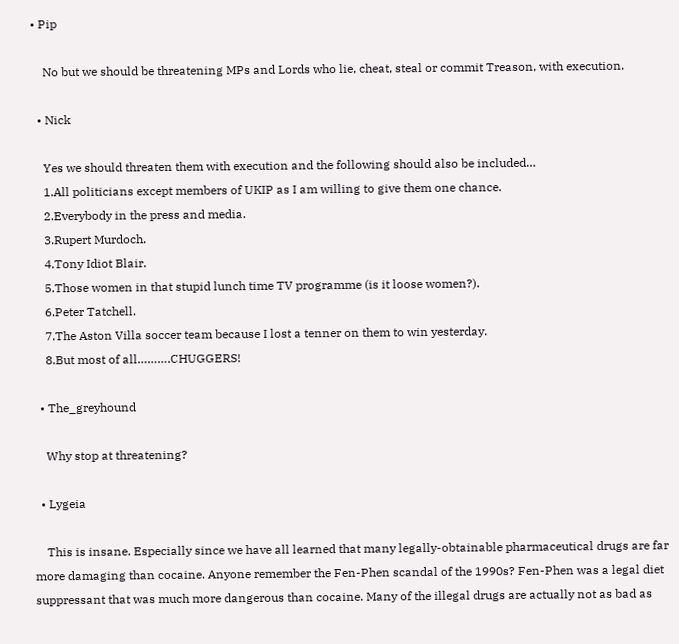• Pip

    No but we should be threatening MPs and Lords who lie, cheat, steal or commit Treason, with execution.

  • Nick

    Yes we should threaten them with execution and the following should also be included…
    1.All politicians except members of UKIP as I am willing to give them one chance.
    2.Everybody in the press and media.
    3.Rupert Murdoch.
    4.Tony Idiot Blair.
    5.Those women in that stupid lunch time TV programme (is it loose women?).
    6.Peter Tatchell.
    7.The Aston Villa soccer team because I lost a tenner on them to win yesterday.
    8.But most of all……….CHUGGERS!

  • The_greyhound

    Why stop at threatening?

  • Lygeia

    This is insane. Especially since we have all learned that many legally-obtainable pharmaceutical drugs are far more damaging than cocaine. Anyone remember the Fen-Phen scandal of the 1990s? Fen-Phen was a legal diet suppressant that was much more dangerous than cocaine. Many of the illegal drugs are actually not as bad as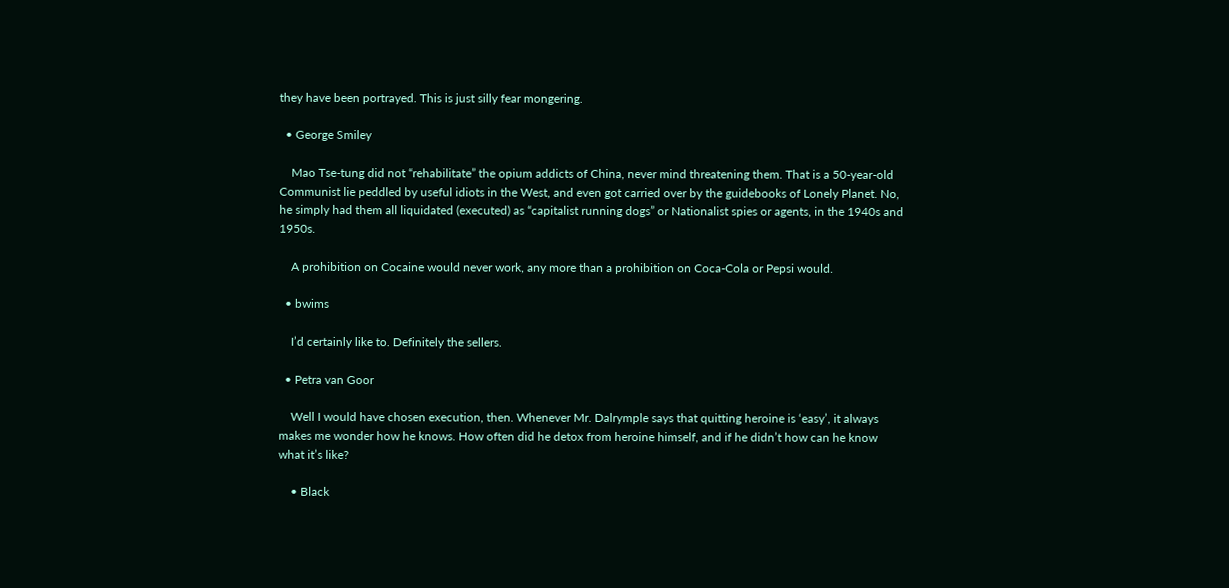they have been portrayed. This is just silly fear mongering.

  • George Smiley

    Mao Tse-tung did not “rehabilitate” the opium addicts of China, never mind threatening them. That is a 50-year-old Communist lie peddled by useful idiots in the West, and even got carried over by the guidebooks of Lonely Planet. No, he simply had them all liquidated (executed) as “capitalist running dogs” or Nationalist spies or agents, in the 1940s and 1950s.

    A prohibition on Cocaine would never work, any more than a prohibition on Coca-Cola or Pepsi would.

  • bwims

    I’d certainly like to. Definitely the sellers.

  • Petra van Goor

    Well I would have chosen execution, then. Whenever Mr. Dalrymple says that quitting heroine is ‘easy’, it always makes me wonder how he knows. How often did he detox from heroine himself, and if he didn’t how can he know what it’s like?

    • Black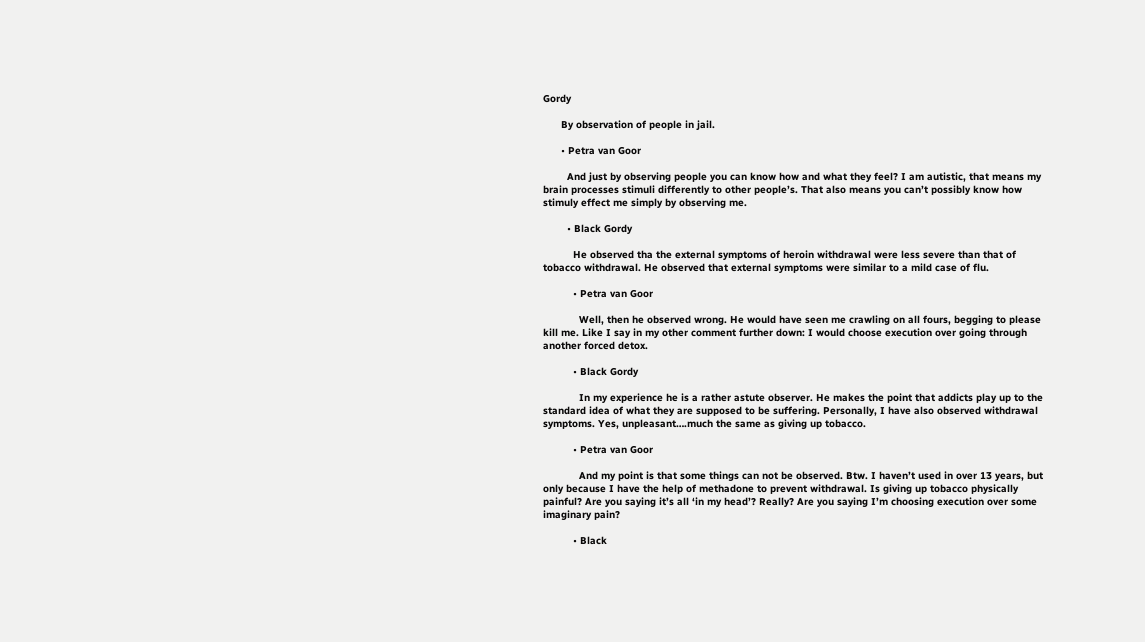Gordy

      By observation of people in jail.

      • Petra van Goor

        And just by observing people you can know how and what they feel? I am autistic, that means my brain processes stimuli differently to other people’s. That also means you can’t possibly know how stimuly effect me simply by observing me.

        • Black Gordy

          He observed tha the external symptoms of heroin withdrawal were less severe than that of tobacco withdrawal. He observed that external symptoms were similar to a mild case of flu.

          • Petra van Goor

            Well, then he observed wrong. He would have seen me crawling on all fours, begging to please kill me. Like I say in my other comment further down: I would choose execution over going through another forced detox.

          • Black Gordy

            In my experience he is a rather astute observer. He makes the point that addicts play up to the standard idea of what they are supposed to be suffering. Personally, I have also observed withdrawal symptoms. Yes, unpleasant….much the same as giving up tobacco.

          • Petra van Goor

            And my point is that some things can not be observed. Btw. I haven’t used in over 13 years, but only because I have the help of methadone to prevent withdrawal. Is giving up tobacco physically painful? Are you saying it’s all ‘in my head’? Really? Are you saying I’m choosing execution over some imaginary pain?

          • Black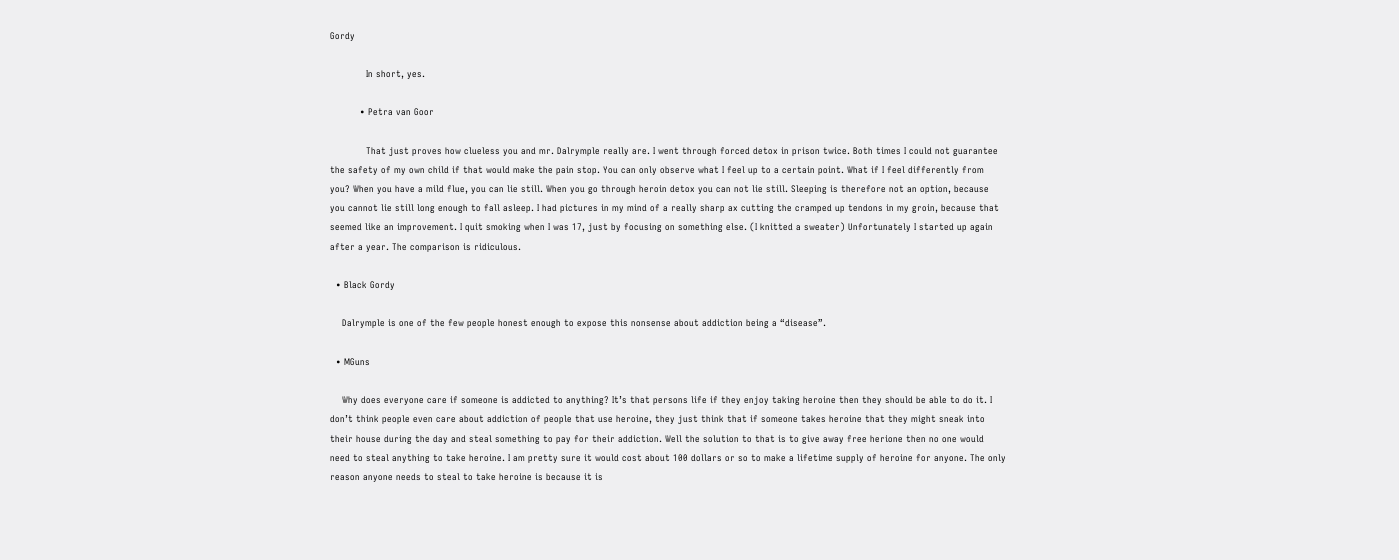Gordy

            In short, yes.

          • Petra van Goor

            That just proves how clueless you and mr. Dalrymple really are. I went through forced detox in prison twice. Both times I could not guarantee the safety of my own child if that would make the pain stop. You can only observe what I feel up to a certain point. What if I feel differently from you? When you have a mild flue, you can lie still. When you go through heroin detox you can not lie still. Sleeping is therefore not an option, because you cannot lie still long enough to fall asleep. I had pictures in my mind of a really sharp ax cutting the cramped up tendons in my groin, because that seemed like an improvement. I quit smoking when I was 17, just by focusing on something else. (I knitted a sweater) Unfortunately I started up again after a year. The comparison is ridiculous.

  • Black Gordy

    Dalrymple is one of the few people honest enough to expose this nonsense about addiction being a “disease”.

  • MGuns

    Why does everyone care if someone is addicted to anything? It’s that persons life if they enjoy taking heroine then they should be able to do it. I don’t think people even care about addiction of people that use heroine, they just think that if someone takes heroine that they might sneak into their house during the day and steal something to pay for their addiction. Well the solution to that is to give away free herione then no one would need to steal anything to take heroine. I am pretty sure it would cost about 100 dollars or so to make a lifetime supply of heroine for anyone. The only reason anyone needs to steal to take heroine is because it is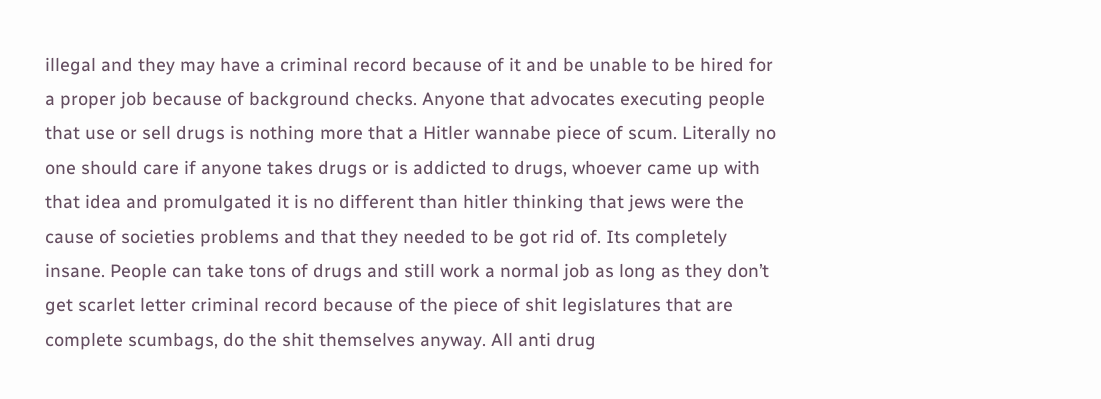illegal and they may have a criminal record because of it and be unable to be hired for a proper job because of background checks. Anyone that advocates executing people that use or sell drugs is nothing more that a Hitler wannabe piece of scum. Literally no one should care if anyone takes drugs or is addicted to drugs, whoever came up with that idea and promulgated it is no different than hitler thinking that jews were the cause of societies problems and that they needed to be got rid of. Its completely insane. People can take tons of drugs and still work a normal job as long as they don’t get scarlet letter criminal record because of the piece of shit legislatures that are complete scumbags, do the shit themselves anyway. All anti drug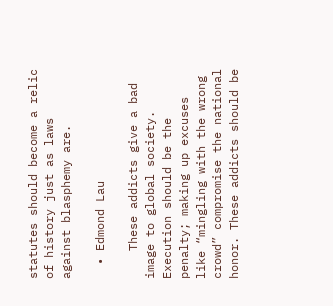statutes should become a relic of history just as laws against blasphemy are.

  • Edmond Lau

    These addicts give a bad image to global society. Execution should be the penalty; making up excuses like “mingling with the wrong crowd” compromise the national honor. These addicts should be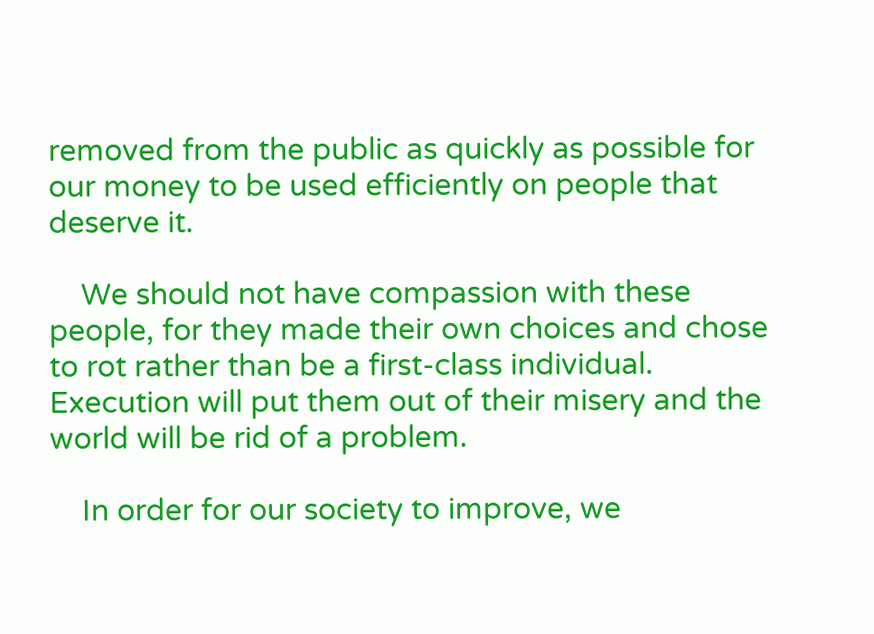removed from the public as quickly as possible for our money to be used efficiently on people that deserve it.

    We should not have compassion with these people, for they made their own choices and chose to rot rather than be a first-class individual. Execution will put them out of their misery and the world will be rid of a problem.

    In order for our society to improve, we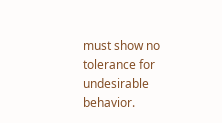must show no tolerance for undesirable behavior.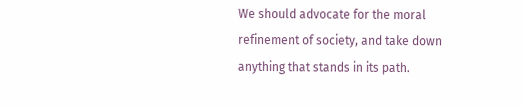We should advocate for the moral refinement of society, and take down anything that stands in its path.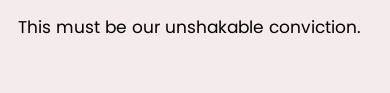This must be our unshakable conviction.